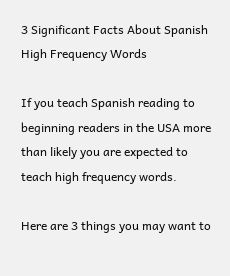3 Significant Facts About Spanish High Frequency Words

If you teach Spanish reading to beginning readers in the USA more than likely you are expected to teach high frequency words.

Here are 3 things you may want to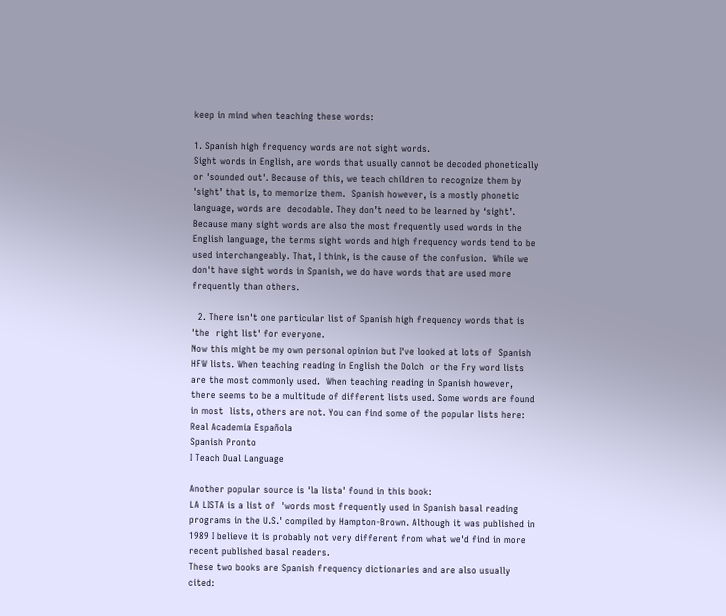keep in mind when teaching these words:

1. Spanish high frequency words are not sight words.
Sight words in English, are words that usually cannot be decoded phonetically or 'sounded out'. Because of this, we teach children to recognize them by 'sight’ that is, to memorize them.  Spanish however, is a mostly phonetic language, words are  decodable. They don’t need to be learned by ‘sight’.
Because many sight words are also the most frequently used words in the English language, the terms sight words and high frequency words tend to be used interchangeably. That, I think, is the cause of the confusion.  While we don't have sight words in Spanish, we do have words that are used more frequently than others.

  2. There isn't one particular list of Spanish high frequency words that is 'the  right list' for everyone.
Now this might be my own personal opinion but I've looked at lots of  Spanish HFW lists. When teaching reading in English the Dolch  or the Fry word lists are the most commonly used.  When teaching reading in Spanish however, there seems to be a multitude of different lists used. Some words are found in most  lists, others are not. You can find some of the popular lists here:
Real Academia Española
Spanish Pronto
I Teach Dual Language

Another popular source is 'la lista' found in this book:
LA LISTA is a list of  'words most frequently used in Spanish basal reading programs in the U.S.' compiled by Hampton-Brown. Although it was published in 1989 I believe it is probably not very different from what we'd find in more recent published basal readers.
These two books are Spanish frequency dictionaries and are also usually cited: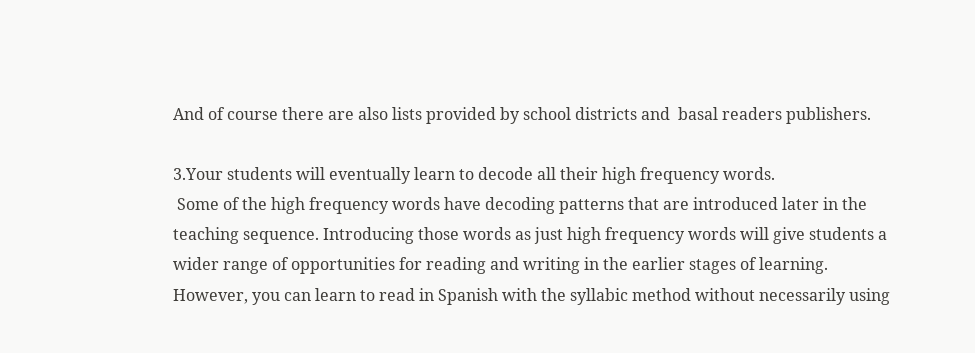And of course there are also lists provided by school districts and  basal readers publishers.

3.Your students will eventually learn to decode all their high frequency words.
 Some of the high frequency words have decoding patterns that are introduced later in the teaching sequence. Introducing those words as just high frequency words will give students a wider range of opportunities for reading and writing in the earlier stages of learning. However, you can learn to read in Spanish with the syllabic method without necessarily using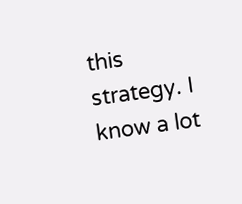this strategy. I know a lot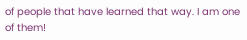of people that have learned that way. I am one of them!